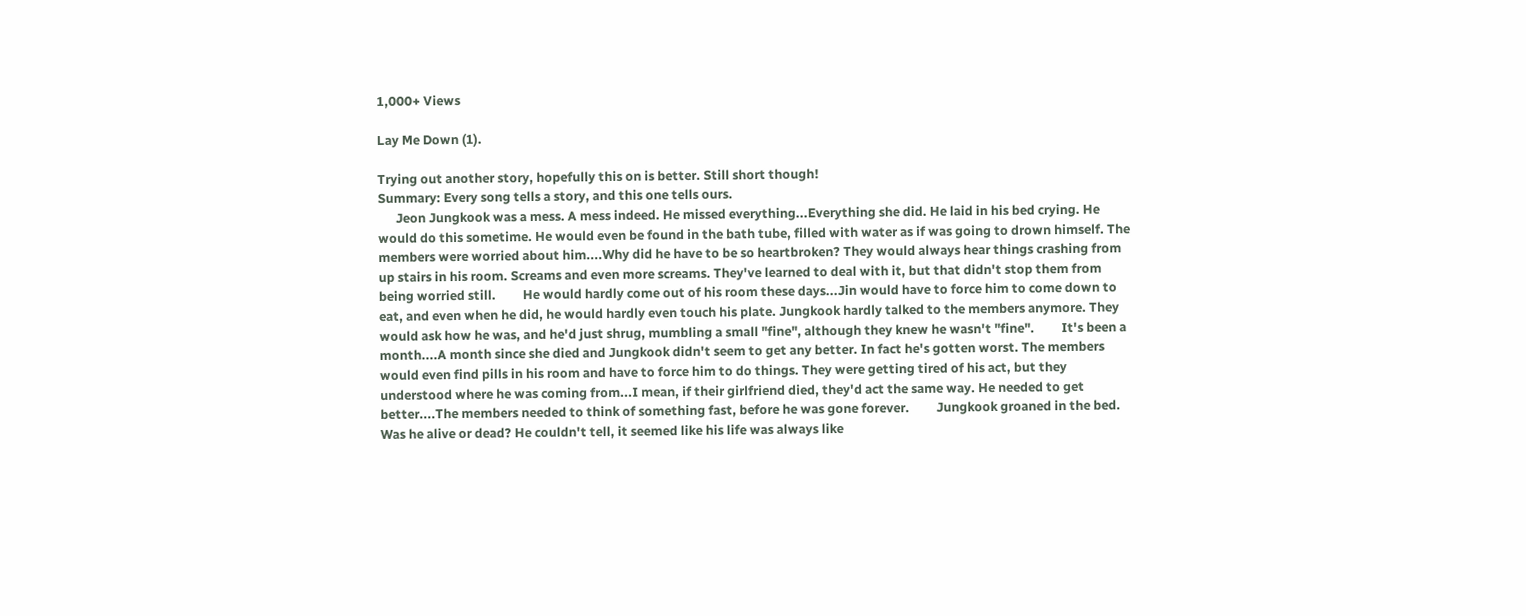1,000+ Views

Lay Me Down (1).

Trying out another story, hopefully this on is better. Still short though!
Summary: Every song tells a story, and this one tells ours.
      Jeon Jungkook was a mess. A mess indeed. He missed everything...Everything she did. He laid in his bed crying. He would do this sometime. He would even be found in the bath tube, filled with water as if was going to drown himself. The members were worried about him....Why did he have to be so heartbroken? They would always hear things crashing from up stairs in his room. Screams and even more screams. They've learned to deal with it, but that didn't stop them from being worried still.         He would hardly come out of his room these days...Jin would have to force him to come down to eat, and even when he did, he would hardly even touch his plate. Jungkook hardly talked to the members anymore. They would ask how he was, and he'd just shrug, mumbling a small "fine", although they knew he wasn't "fine".         It's been a month....A month since she died and Jungkook didn't seem to get any better. In fact he's gotten worst. The members would even find pills in his room and have to force him to do things. They were getting tired of his act, but they understood where he was coming from...I mean, if their girlfriend died, they'd act the same way. He needed to get better....The members needed to think of something fast, before he was gone forever.         Jungkook groaned in the bed. Was he alive or dead? He couldn't tell, it seemed like his life was always like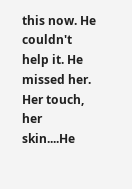this now. He couldn't help it. He missed her. Her touch, her skin....He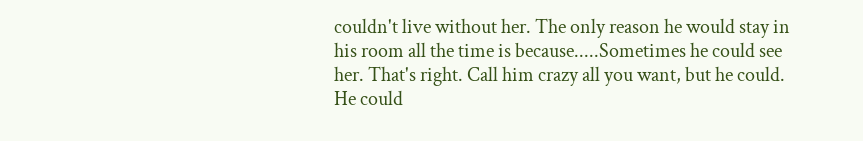couldn't live without her. The only reason he would stay in his room all the time is because.....Sometimes he could see her. That's right. Call him crazy all you want, but he could. He could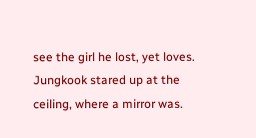see the girl he lost, yet loves. Jungkook stared up at the ceiling, where a mirror was.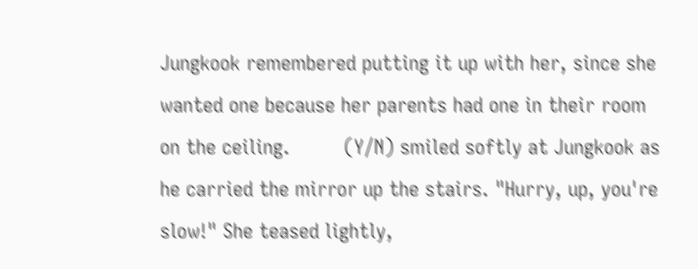Jungkook remembered putting it up with her, since she wanted one because her parents had one in their room on the ceiling.         (Y/N) smiled softly at Jungkook as he carried the mirror up the stairs. "Hurry, up, you're slow!" She teased lightly,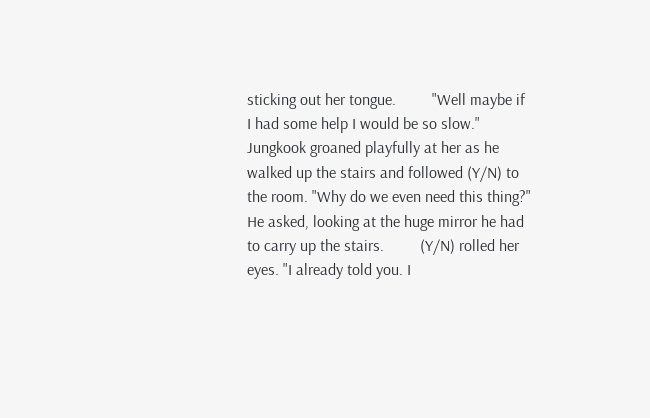sticking out her tongue.         "Well maybe if I had some help I would be so slow." Jungkook groaned playfully at her as he walked up the stairs and followed (Y/N) to the room. "Why do we even need this thing?" He asked, looking at the huge mirror he had to carry up the stairs.         (Y/N) rolled her eyes. "I already told you. I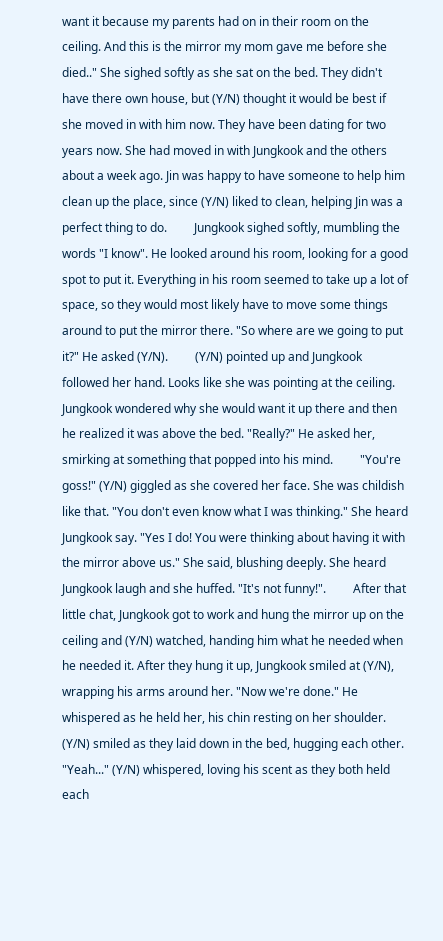want it because my parents had on in their room on the ceiling. And this is the mirror my mom gave me before she died.." She sighed softly as she sat on the bed. They didn't have there own house, but (Y/N) thought it would be best if she moved in with him now. They have been dating for two years now. She had moved in with Jungkook and the others about a week ago. Jin was happy to have someone to help him clean up the place, since (Y/N) liked to clean, helping Jin was a perfect thing to do.         Jungkook sighed softly, mumbling the words "I know". He looked around his room, looking for a good spot to put it. Everything in his room seemed to take up a lot of space, so they would most likely have to move some things around to put the mirror there. "So where are we going to put it?" He asked (Y/N).         (Y/N) pointed up and Jungkook followed her hand. Looks like she was pointing at the ceiling. Jungkook wondered why she would want it up there and then he realized it was above the bed. "Really?" He asked her, smirking at something that popped into his mind.         "You're goss!" (Y/N) giggled as she covered her face. She was childish like that. "You don't even know what I was thinking." She heard Jungkook say. "Yes I do! You were thinking about having it with the mirror above us." She said, blushing deeply. She heard Jungkook laugh and she huffed. "It's not funny!".         After that little chat, Jungkook got to work and hung the mirror up on the ceiling and (Y/N) watched, handing him what he needed when he needed it. After they hung it up, Jungkook smiled at (Y/N), wrapping his arms around her. "Now we're done." He whispered as he held her, his chin resting on her shoulder. (Y/N) smiled as they laid down in the bed, hugging each other.         "Yeah..." (Y/N) whispered, loving his scent as they both held each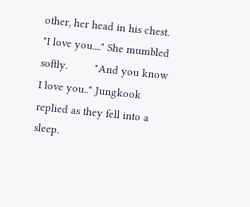other, her head in his chest. "I love you...." She mumbled softly.         "And you know I love you.." Jungkook replied as they fell into a sleep.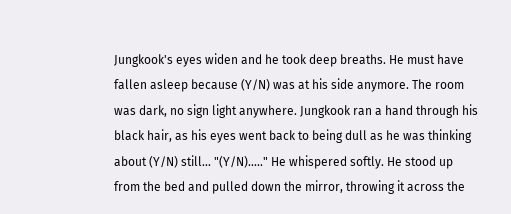Jungkook's eyes widen and he took deep breaths. He must have fallen asleep because (Y/N) was at his side anymore. The room was dark, no sign light anywhere. Jungkook ran a hand through his black hair, as his eyes went back to being dull as he was thinking about (Y/N) still... "(Y/N)....." He whispered softly. He stood up from the bed and pulled down the mirror, throwing it across the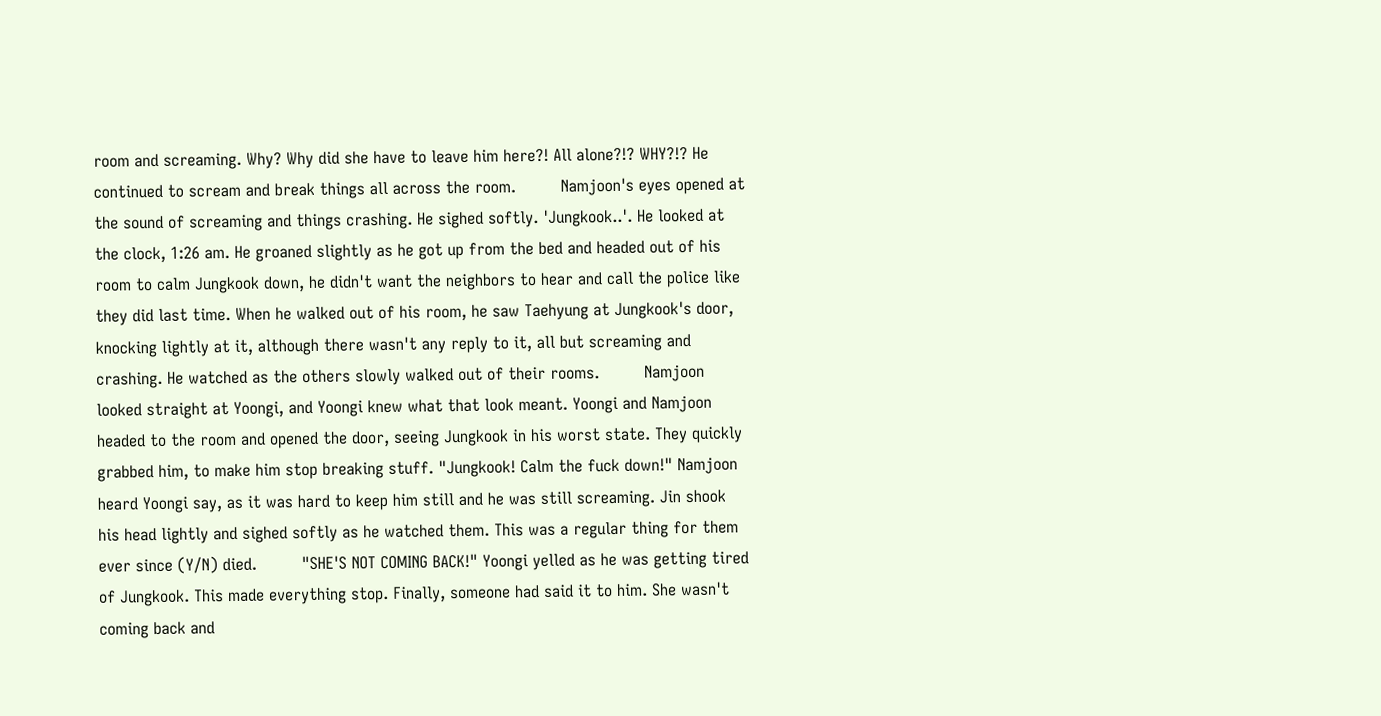room and screaming. Why? Why did she have to leave him here?! All alone?!? WHY?!? He continued to scream and break things all across the room.         Namjoon's eyes opened at the sound of screaming and things crashing. He sighed softly. 'Jungkook..'. He looked at the clock, 1:26 am. He groaned slightly as he got up from the bed and headed out of his room to calm Jungkook down, he didn't want the neighbors to hear and call the police like they did last time. When he walked out of his room, he saw Taehyung at Jungkook's door, knocking lightly at it, although there wasn't any reply to it, all but screaming and crashing. He watched as the others slowly walked out of their rooms.         Namjoon looked straight at Yoongi, and Yoongi knew what that look meant. Yoongi and Namjoon headed to the room and opened the door, seeing Jungkook in his worst state. They quickly grabbed him, to make him stop breaking stuff. "Jungkook! Calm the fuck down!" Namjoon heard Yoongi say, as it was hard to keep him still and he was still screaming. Jin shook his head lightly and sighed softly as he watched them. This was a regular thing for them ever since (Y/N) died.         "SHE'S NOT COMING BACK!" Yoongi yelled as he was getting tired of Jungkook. This made everything stop. Finally, someone had said it to him. She wasn't coming back and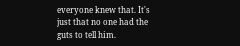everyone knew that. It's just that no one had the guts to tell him.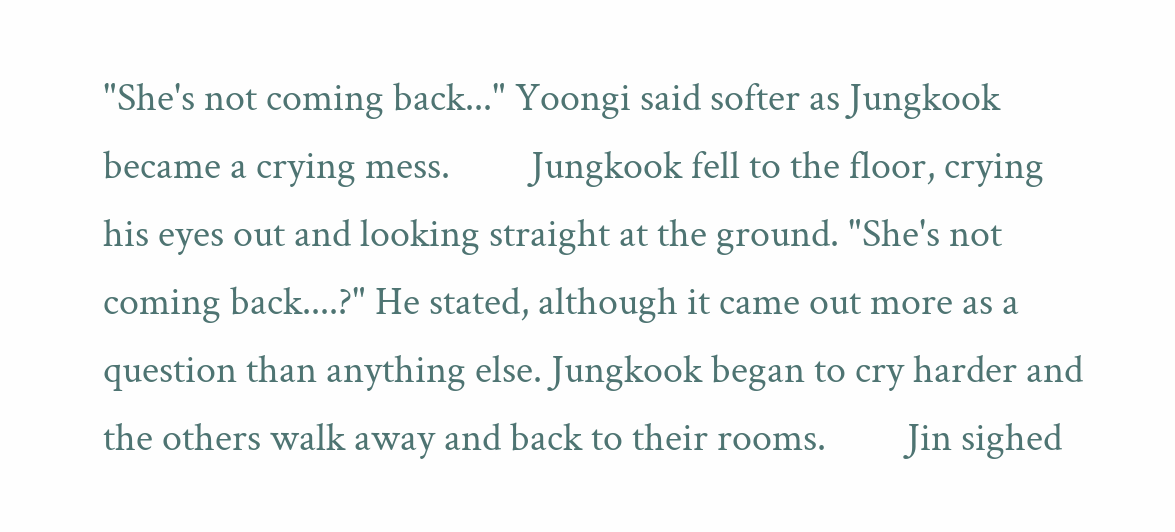"She's not coming back..." Yoongi said softer as Jungkook became a crying mess.         Jungkook fell to the floor, crying his eyes out and looking straight at the ground. "She's not coming back....?" He stated, although it came out more as a question than anything else. Jungkook began to cry harder and the others walk away and back to their rooms.         Jin sighed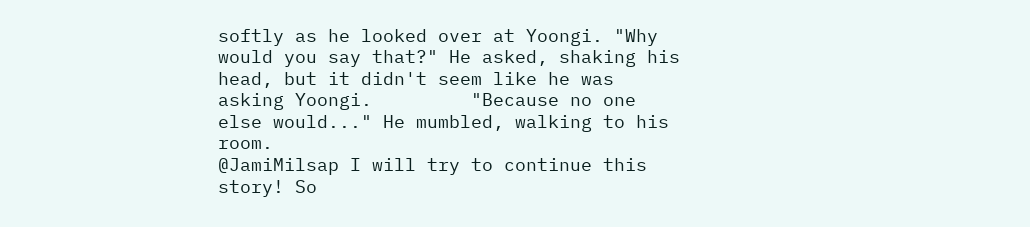softly as he looked over at Yoongi. "Why would you say that?" He asked, shaking his head, but it didn't seem like he was asking Yoongi.         "Because no one else would..." He mumbled, walking to his room.
@JamiMilsap I will try to continue this story! So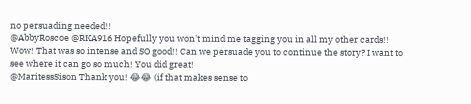no persuading needed!!
@AbbyRoscoe @RKA916 Hopefully you won't mind me tagging you in all my other cards!!
Wow! That was so intense and SO good!! Can we persuade you to continue the story? I want to see where it can go so much! You did great!
@MaritessSison Thank you! 😂😂 (if that makes sense to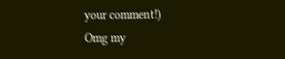your comment!)
Omg my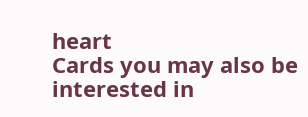heart
Cards you may also be interested in